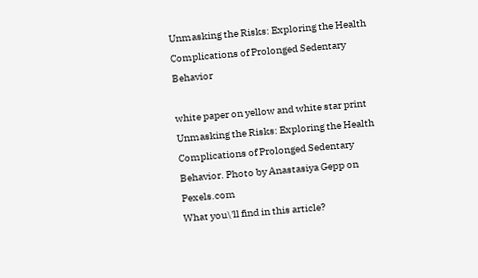Unmasking the Risks: Exploring the Health Complications of Prolonged Sedentary Behavior

white paper on yellow and white star print
Unmasking the Risks: Exploring the Health Complications of Prolonged Sedentary Behavior. Photo by Anastasiya Gepp on Pexels.com
What you\'ll find in this article?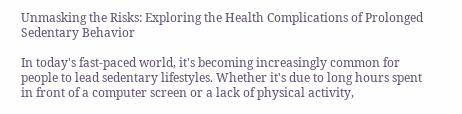Unmasking the Risks: Exploring the Health Complications of Prolonged Sedentary Behavior

In today's fast-paced world, it's becoming increasingly common for people to lead sedentary lifestyles. Whether it's due to long hours spent in front of a computer screen or a lack of physical activity,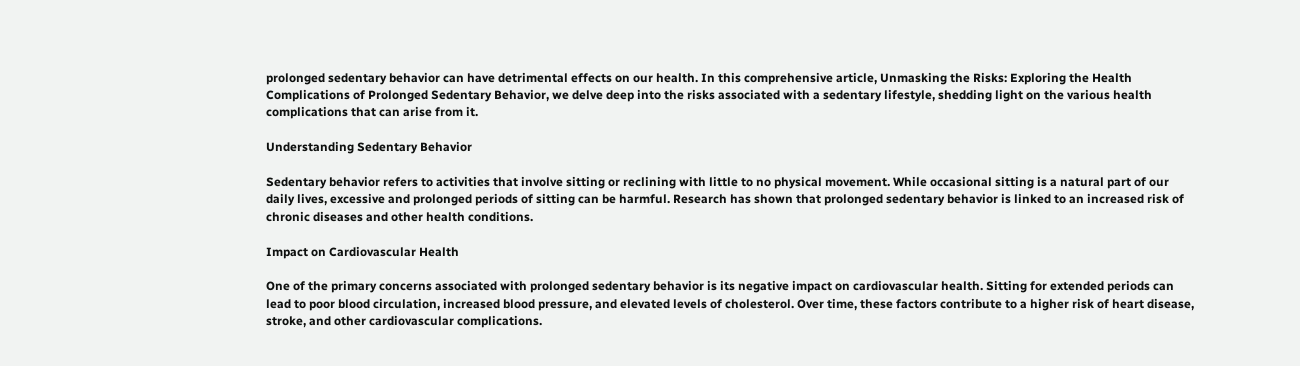prolonged sedentary behavior can have detrimental effects on our health. In this comprehensive article, Unmasking the Risks: Exploring the Health Complications of Prolonged Sedentary Behavior, we delve deep into the risks associated with a sedentary lifestyle, shedding light on the various health complications that can arise from it.

Understanding Sedentary Behavior

Sedentary behavior refers to activities that involve sitting or reclining with little to no physical movement. While occasional sitting is a natural part of our daily lives, excessive and prolonged periods of sitting can be harmful. Research has shown that prolonged sedentary behavior is linked to an increased risk of chronic diseases and other health conditions.

Impact on Cardiovascular Health

One of the primary concerns associated with prolonged sedentary behavior is its negative impact on cardiovascular health. Sitting for extended periods can lead to poor blood circulation, increased blood pressure, and elevated levels of cholesterol. Over time, these factors contribute to a higher risk of heart disease, stroke, and other cardiovascular complications.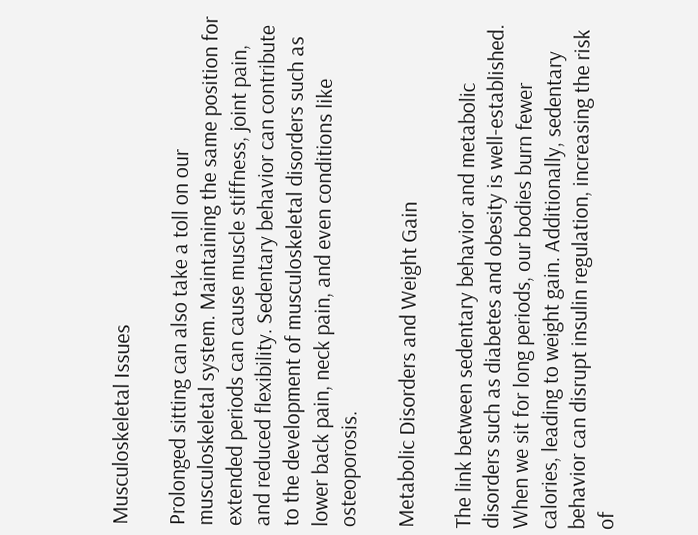Musculoskeletal Issues

Prolonged sitting can also take a toll on our musculoskeletal system. Maintaining the same position for extended periods can cause muscle stiffness, joint pain, and reduced flexibility. Sedentary behavior can contribute to the development of musculoskeletal disorders such as lower back pain, neck pain, and even conditions like osteoporosis.

Metabolic Disorders and Weight Gain

The link between sedentary behavior and metabolic disorders such as diabetes and obesity is well-established. When we sit for long periods, our bodies burn fewer calories, leading to weight gain. Additionally, sedentary behavior can disrupt insulin regulation, increasing the risk of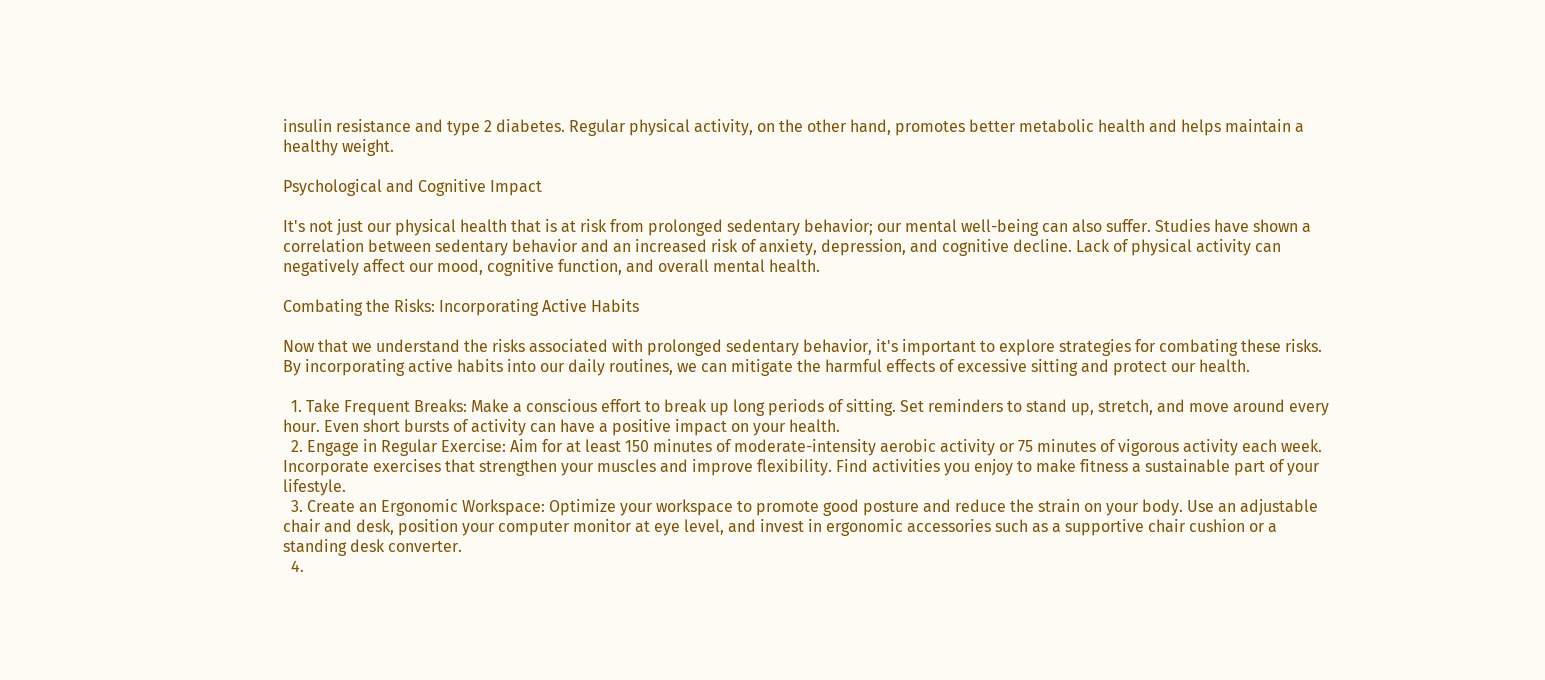insulin resistance and type 2 diabetes. Regular physical activity, on the other hand, promotes better metabolic health and helps maintain a healthy weight.

Psychological and Cognitive Impact

It's not just our physical health that is at risk from prolonged sedentary behavior; our mental well-being can also suffer. Studies have shown a correlation between sedentary behavior and an increased risk of anxiety, depression, and cognitive decline. Lack of physical activity can negatively affect our mood, cognitive function, and overall mental health.

Combating the Risks: Incorporating Active Habits

Now that we understand the risks associated with prolonged sedentary behavior, it's important to explore strategies for combating these risks. By incorporating active habits into our daily routines, we can mitigate the harmful effects of excessive sitting and protect our health.

  1. Take Frequent Breaks: Make a conscious effort to break up long periods of sitting. Set reminders to stand up, stretch, and move around every hour. Even short bursts of activity can have a positive impact on your health.
  2. Engage in Regular Exercise: Aim for at least 150 minutes of moderate-intensity aerobic activity or 75 minutes of vigorous activity each week. Incorporate exercises that strengthen your muscles and improve flexibility. Find activities you enjoy to make fitness a sustainable part of your lifestyle.
  3. Create an Ergonomic Workspace: Optimize your workspace to promote good posture and reduce the strain on your body. Use an adjustable chair and desk, position your computer monitor at eye level, and invest in ergonomic accessories such as a supportive chair cushion or a standing desk converter.
  4.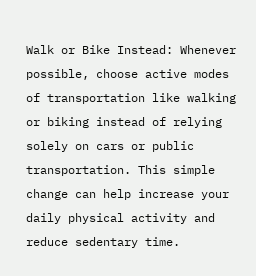Walk or Bike Instead: Whenever possible, choose active modes of transportation like walking or biking instead of relying solely on cars or public transportation. This simple change can help increase your daily physical activity and reduce sedentary time.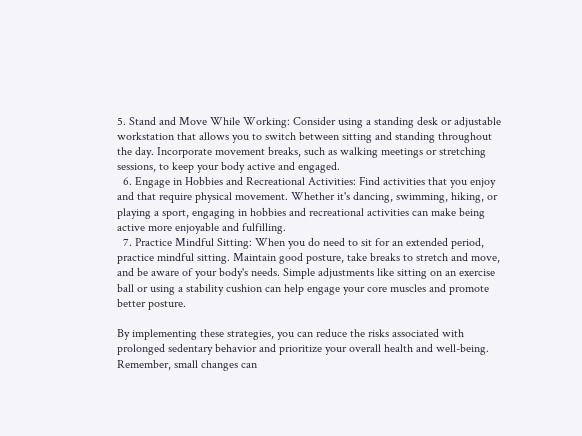5. Stand and Move While Working: Consider using a standing desk or adjustable workstation that allows you to switch between sitting and standing throughout the day. Incorporate movement breaks, such as walking meetings or stretching sessions, to keep your body active and engaged.
  6. Engage in Hobbies and Recreational Activities: Find activities that you enjoy and that require physical movement. Whether it's dancing, swimming, hiking, or playing a sport, engaging in hobbies and recreational activities can make being active more enjoyable and fulfilling.
  7. Practice Mindful Sitting: When you do need to sit for an extended period, practice mindful sitting. Maintain good posture, take breaks to stretch and move, and be aware of your body's needs. Simple adjustments like sitting on an exercise ball or using a stability cushion can help engage your core muscles and promote better posture.

By implementing these strategies, you can reduce the risks associated with prolonged sedentary behavior and prioritize your overall health and well-being. Remember, small changes can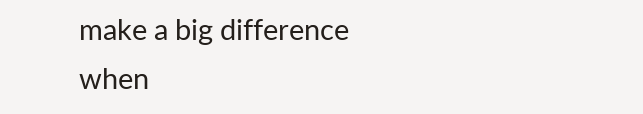make a big difference when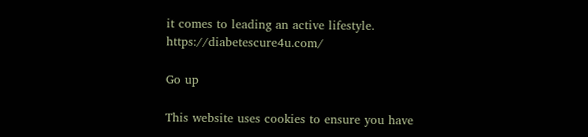it comes to leading an active lifestyle. https://diabetescure4u.com/

Go up

This website uses cookies to ensure you have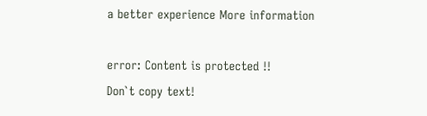a better experience More information

error: Content is protected !!
Don`t copy text!